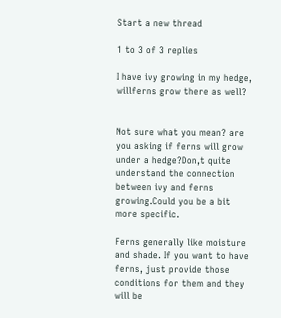Start a new thread

1 to 3 of 3 replies

I have ivy growing in my hedge, willferns grow there as well?


Not sure what you mean? are you asking if ferns will grow under a hedge?Don,t quite understand the connection between ivy and ferns growing.Could you be a bit more specific.

Ferns generally like moisture and shade. If you want to have ferns, just provide those conditions for them and they will be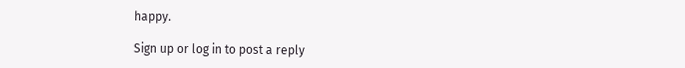happy.

Sign up or log in to post a reply